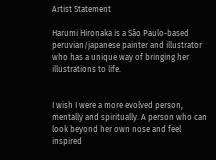Artist Statement

Harumi Hironaka is a São Paulo-based peruvian/japanese painter and illustrator who has a unique way of bringing her illustrations to life.


I wish I were a more evolved person, mentally and spiritually. A person who can look beyond her own nose and feel inspired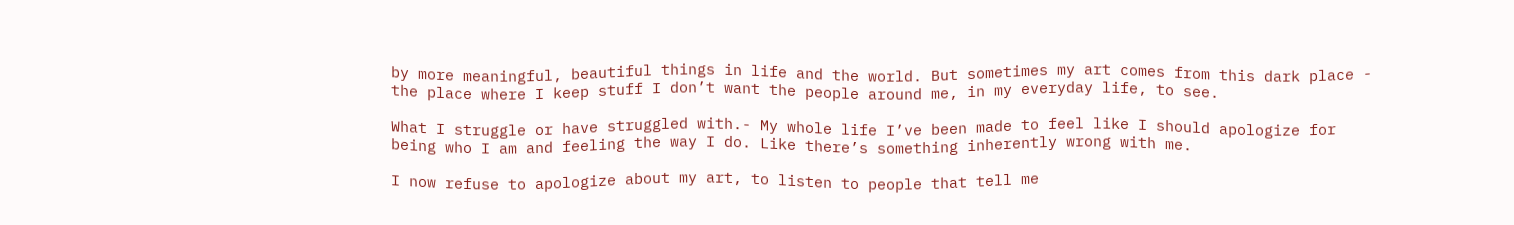by more meaningful, beautiful things in life and the world. But sometimes my art comes from this dark place - the place where I keep stuff I don’t want the people around me, in my everyday life, to see.

What I struggle or have struggled with.- My whole life I’ve been made to feel like I should apologize for being who I am and feeling the way I do. Like there’s something inherently wrong with me.

I now refuse to apologize about my art, to listen to people that tell me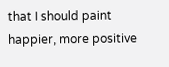that I should paint happier, more positive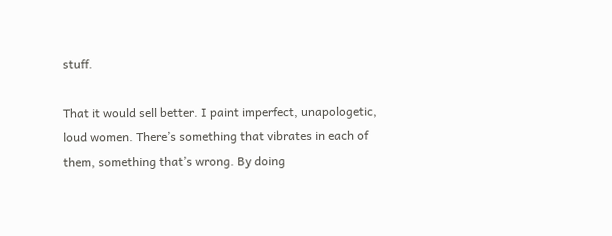stuff.

That it would sell better. I paint imperfect, unapologetic, loud women. There’s something that vibrates in each of them, something that’s wrong. By doing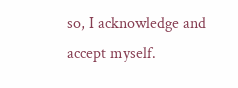so, I acknowledge and accept myself.